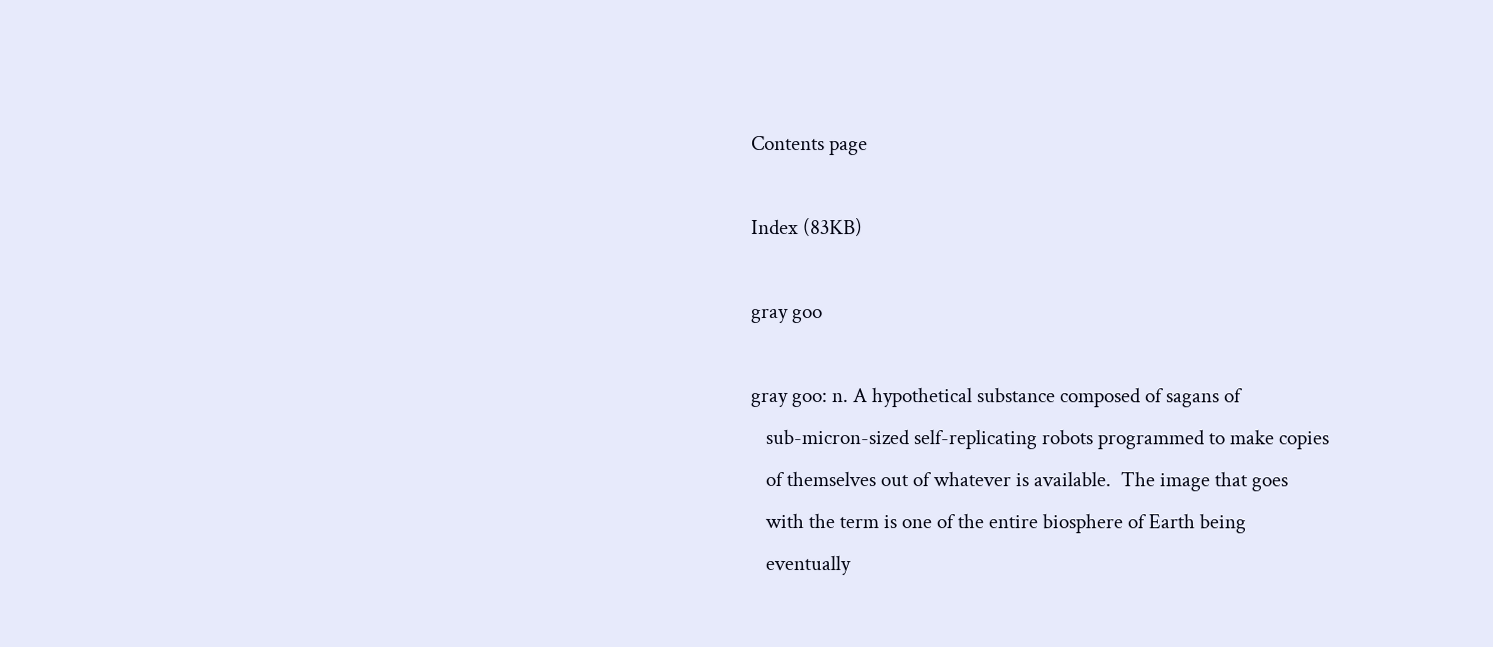Contents page

Index (83KB)

gray goo

gray goo: n. A hypothetical substance composed of sagans of
   sub-micron-sized self-replicating robots programmed to make copies
   of themselves out of whatever is available.  The image that goes
   with the term is one of the entire biosphere of Earth being
   eventually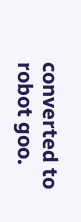converted to robot goo.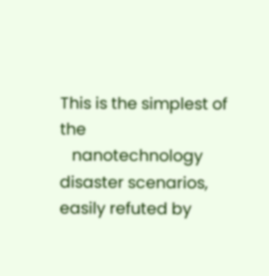This is the simplest of the
   nanotechnology disaster scenarios, easily refuted by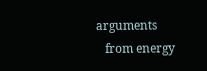arguments
   from energy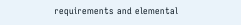requirements and elemental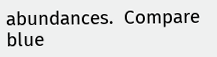abundances.  Compare blue